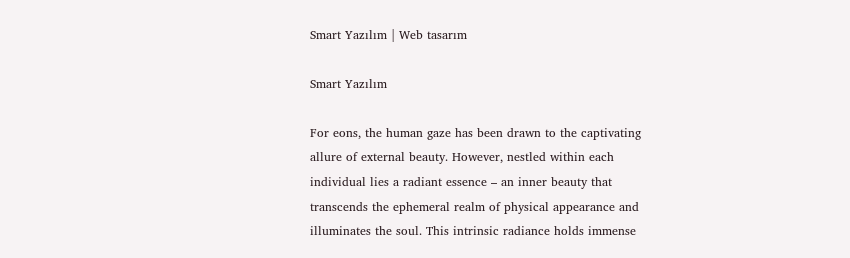Smart Yazılım | Web tasarım

Smart Yazılım

For eons, the human gaze has been drawn to the captivating allure of external beauty. However, nestled within each individual lies a radiant essence – an inner beauty that transcends the ephemeral realm of physical appearance and illuminates the soul. This intrinsic radiance holds immense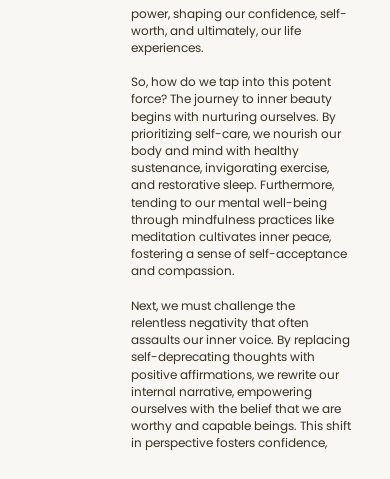power, shaping our confidence, self-worth, and ultimately, our life experiences.

So, how do we tap into this potent force? The journey to inner beauty begins with nurturing ourselves. By prioritizing self-care, we nourish our body and mind with healthy sustenance, invigorating exercise, and restorative sleep. Furthermore, tending to our mental well-being through mindfulness practices like meditation cultivates inner peace, fostering a sense of self-acceptance and compassion.

Next, we must challenge the relentless negativity that often assaults our inner voice. By replacing self-deprecating thoughts with positive affirmations, we rewrite our internal narrative, empowering ourselves with the belief that we are worthy and capable beings. This shift in perspective fosters confidence,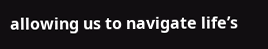allowing us to navigate life’s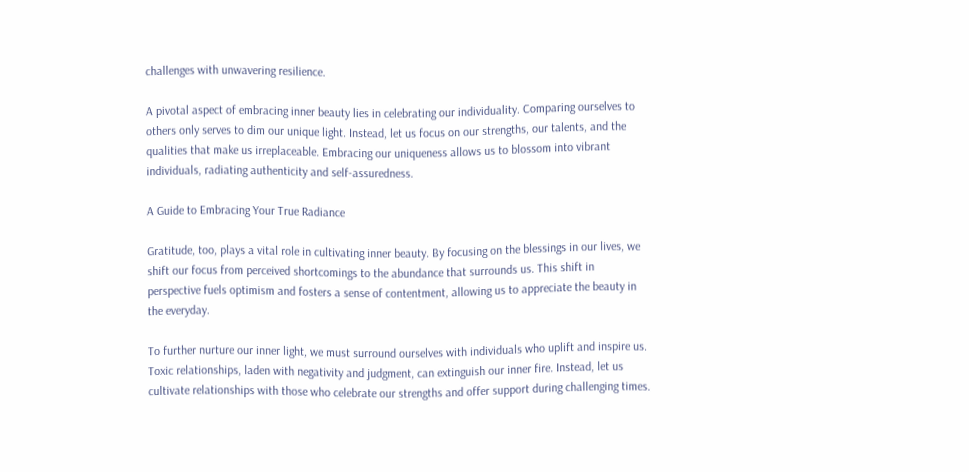challenges with unwavering resilience.

A pivotal aspect of embracing inner beauty lies in celebrating our individuality. Comparing ourselves to others only serves to dim our unique light. Instead, let us focus on our strengths, our talents, and the qualities that make us irreplaceable. Embracing our uniqueness allows us to blossom into vibrant individuals, radiating authenticity and self-assuredness.

A Guide to Embracing Your True Radiance

Gratitude, too, plays a vital role in cultivating inner beauty. By focusing on the blessings in our lives, we shift our focus from perceived shortcomings to the abundance that surrounds us. This shift in perspective fuels optimism and fosters a sense of contentment, allowing us to appreciate the beauty in the everyday.

To further nurture our inner light, we must surround ourselves with individuals who uplift and inspire us. Toxic relationships, laden with negativity and judgment, can extinguish our inner fire. Instead, let us cultivate relationships with those who celebrate our strengths and offer support during challenging times.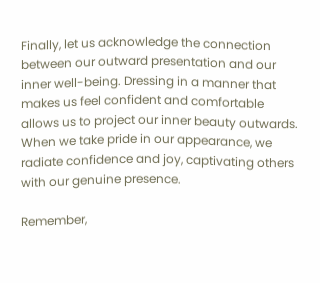Finally, let us acknowledge the connection between our outward presentation and our inner well-being. Dressing in a manner that makes us feel confident and comfortable allows us to project our inner beauty outwards. When we take pride in our appearance, we radiate confidence and joy, captivating others with our genuine presence.

Remember,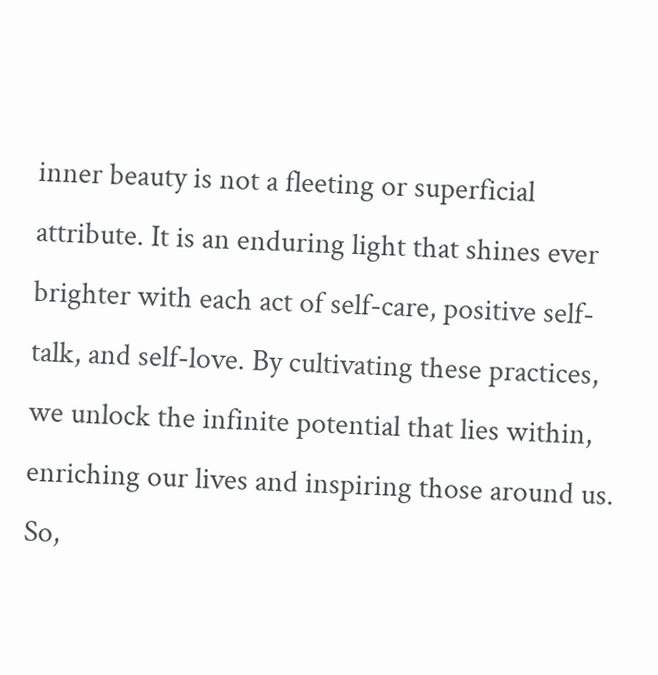inner beauty is not a fleeting or superficial attribute. It is an enduring light that shines ever brighter with each act of self-care, positive self-talk, and self-love. By cultivating these practices, we unlock the infinite potential that lies within, enriching our lives and inspiring those around us. So,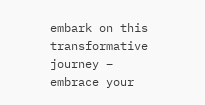embark on this transformative journey – embrace your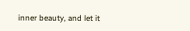inner beauty, and let it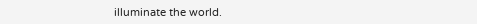illuminate the world.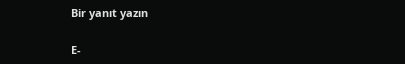Bir yanıt yazın

E-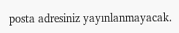posta adresiniz yayınlanmayacak.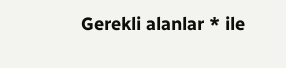Gerekli alanlar * ile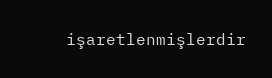işaretlenmişlerdir